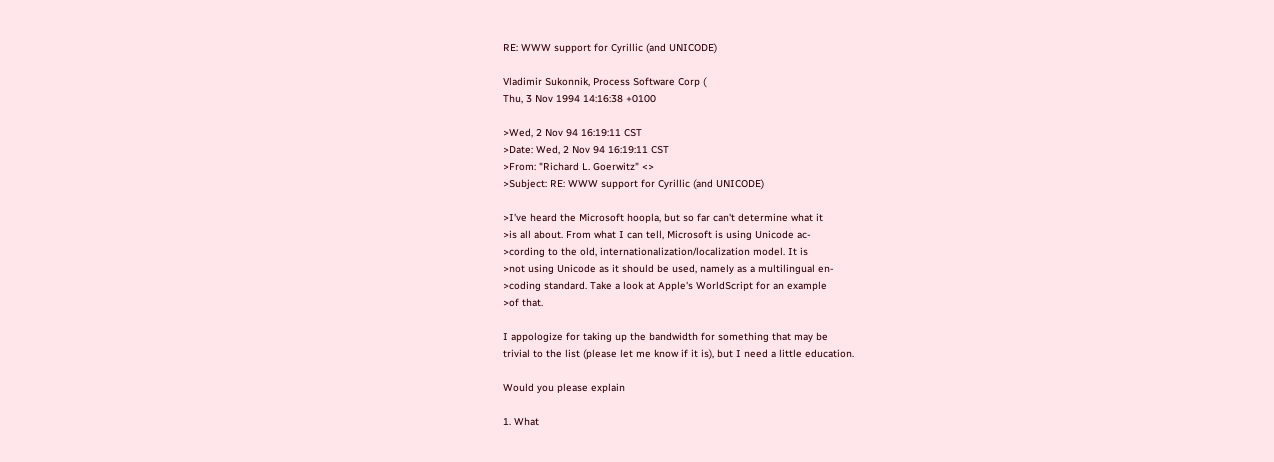RE: WWW support for Cyrillic (and UNICODE)

Vladimir Sukonnik, Process Software Corp (
Thu, 3 Nov 1994 14:16:38 +0100

>Wed, 2 Nov 94 16:19:11 CST
>Date: Wed, 2 Nov 94 16:19:11 CST
>From: "Richard L. Goerwitz" <>
>Subject: RE: WWW support for Cyrillic (and UNICODE)

>I've heard the Microsoft hoopla, but so far can't determine what it
>is all about. From what I can tell, Microsoft is using Unicode ac-
>cording to the old, internationalization/localization model. It is
>not using Unicode as it should be used, namely as a multilingual en-
>coding standard. Take a look at Apple's WorldScript for an example
>of that.

I appologize for taking up the bandwidth for something that may be
trivial to the list (please let me know if it is), but I need a little education.

Would you please explain

1. What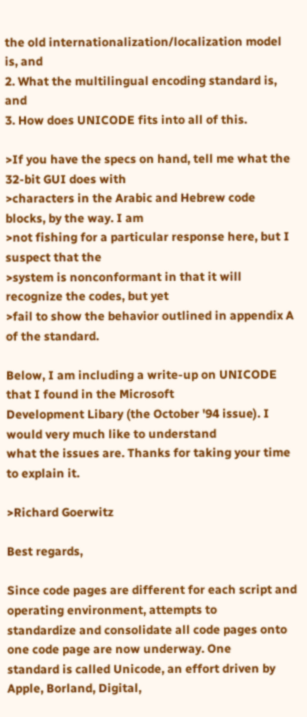the old internationalization/localization model is, and
2. What the multilingual encoding standard is, and
3. How does UNICODE fits into all of this.

>If you have the specs on hand, tell me what the 32-bit GUI does with
>characters in the Arabic and Hebrew code blocks, by the way. I am
>not fishing for a particular response here, but I suspect that the
>system is nonconformant in that it will recognize the codes, but yet
>fail to show the behavior outlined in appendix A of the standard.

Below, I am including a write-up on UNICODE that I found in the Microsoft
Development Libary (the October '94 issue). I would very much like to understand
what the issues are. Thanks for taking your time to explain it.

>Richard Goerwitz

Best regards,

Since code pages are different for each script and operating environment, attempts to
standardize and consolidate all code pages onto one code page are now underway. One
standard is called Unicode, an effort driven by Apple, Borland, Digital,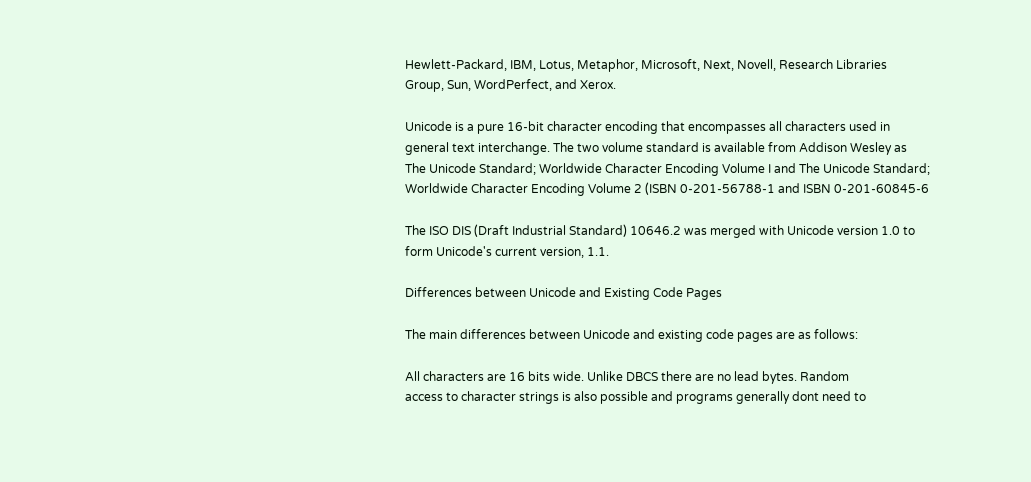Hewlett-Packard, IBM, Lotus, Metaphor, Microsoft, Next, Novell, Research Libraries
Group, Sun, WordPerfect, and Xerox.

Unicode is a pure 16-bit character encoding that encompasses all characters used in
general text interchange. The two volume standard is available from Addison Wesley as
The Unicode Standard; Worldwide Character Encoding Volume I and The Unicode Standard;
Worldwide Character Encoding Volume 2 (ISBN 0-201-56788-1 and ISBN 0-201-60845-6

The ISO DIS (Draft Industrial Standard) 10646.2 was merged with Unicode version 1.0 to
form Unicode's current version, 1.1.

Differences between Unicode and Existing Code Pages

The main differences between Unicode and existing code pages are as follows:

All characters are 16 bits wide. Unlike DBCS there are no lead bytes. Random
access to character strings is also possible and programs generally dont need to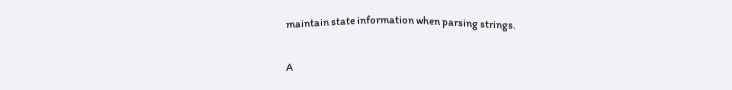maintain state information when parsing strings.

A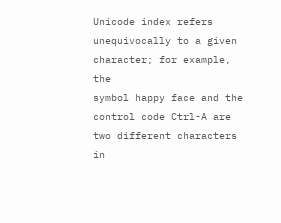Unicode index refers unequivocally to a given character; for example, the
symbol happy face and the control code Ctrl-A are two different characters in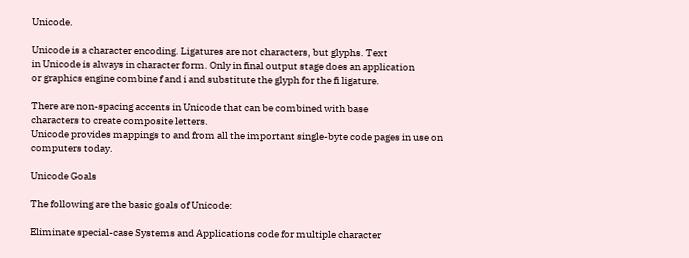Unicode.

Unicode is a character encoding. Ligatures are not characters, but glyphs. Text
in Unicode is always in character form. Only in final output stage does an application
or graphics engine combine f and i and substitute the glyph for the fi ligature.

There are non-spacing accents in Unicode that can be combined with base
characters to create composite letters.
Unicode provides mappings to and from all the important single-byte code pages in use on
computers today.

Unicode Goals

The following are the basic goals of Unicode:

Eliminate special-case Systems and Applications code for multiple character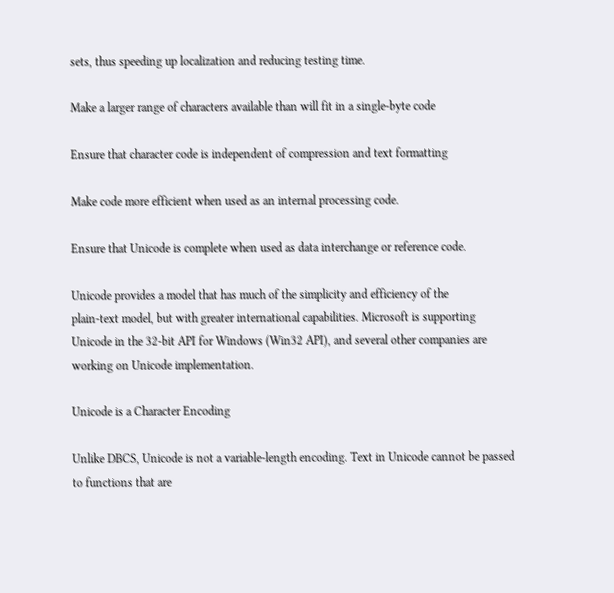sets, thus speeding up localization and reducing testing time.

Make a larger range of characters available than will fit in a single-byte code

Ensure that character code is independent of compression and text formatting

Make code more efficient when used as an internal processing code.

Ensure that Unicode is complete when used as data interchange or reference code.

Unicode provides a model that has much of the simplicity and efficiency of the
plain-text model, but with greater international capabilities. Microsoft is supporting
Unicode in the 32-bit API for Windows (Win32 API), and several other companies are
working on Unicode implementation.

Unicode is a Character Encoding

Unlike DBCS, Unicode is not a variable-length encoding. Text in Unicode cannot be passed
to functions that are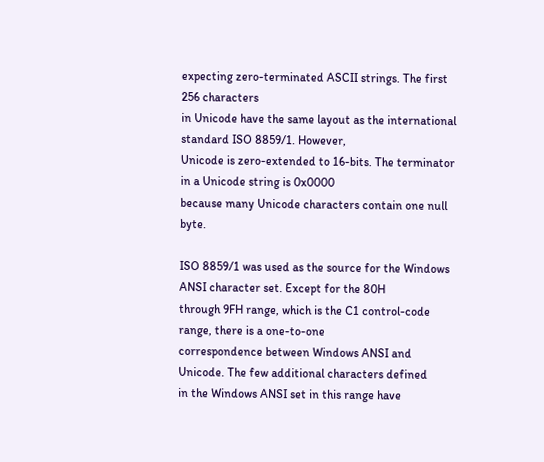expecting zero-terminated ASCII strings. The first 256 characters
in Unicode have the same layout as the international standard ISO 8859/1. However,
Unicode is zero-extended to 16-bits. The terminator in a Unicode string is 0x0000
because many Unicode characters contain one null byte.

ISO 8859/1 was used as the source for the Windows ANSI character set. Except for the 80H
through 9FH range, which is the C1 control-code range, there is a one-to-one
correspondence between Windows ANSI and Unicode. The few additional characters defined
in the Windows ANSI set in this range have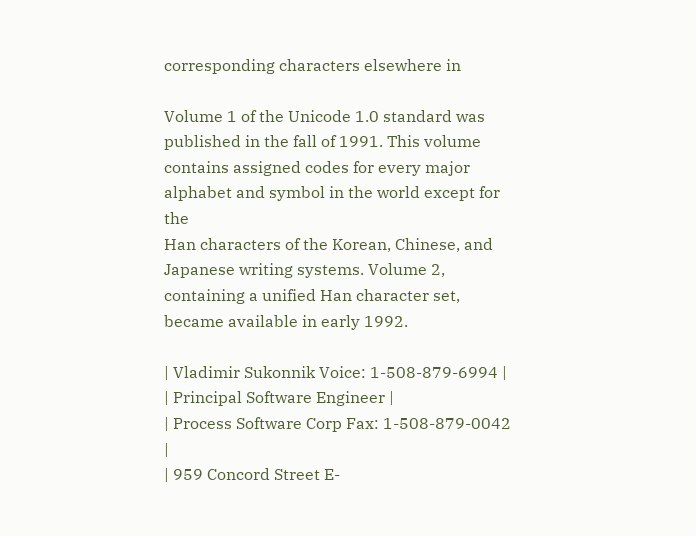corresponding characters elsewhere in

Volume 1 of the Unicode 1.0 standard was published in the fall of 1991. This volume
contains assigned codes for every major alphabet and symbol in the world except for the
Han characters of the Korean, Chinese, and Japanese writing systems. Volume 2,
containing a unified Han character set, became available in early 1992.

| Vladimir Sukonnik Voice: 1-508-879-6994 |
| Principal Software Engineer |
| Process Software Corp Fax: 1-508-879-0042 |
| 959 Concord Street E-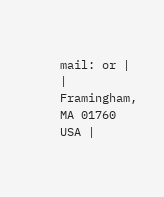mail: or |
| Framingham, MA 01760 USA |